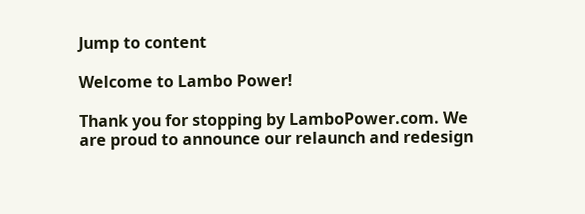Jump to content

Welcome to Lambo Power!

Thank you for stopping by LamboPower.com. We are proud to announce our relaunch and redesign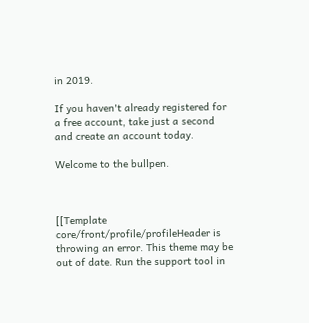in 2019.

If you haven't already registered for a free account, take just a second and create an account today.

Welcome to the bullpen.



[[Template core/front/profile/profileHeader is throwing an error. This theme may be out of date. Run the support tool in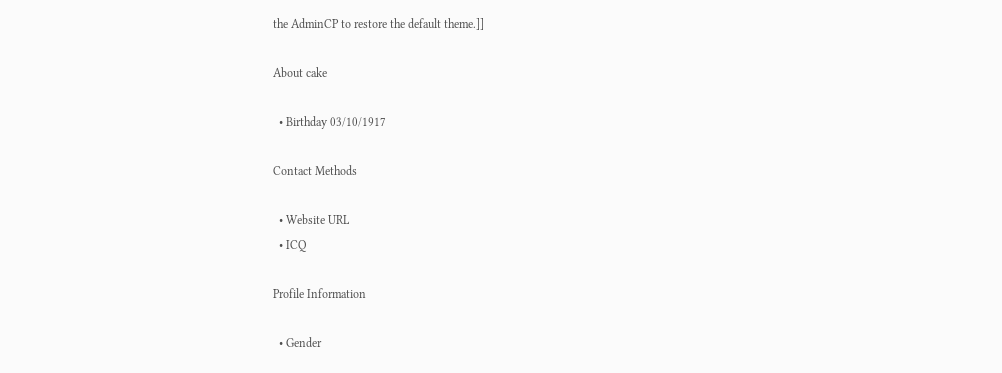the AdminCP to restore the default theme.]]

About cake

  • Birthday 03/10/1917

Contact Methods

  • Website URL
  • ICQ

Profile Information

  • Gender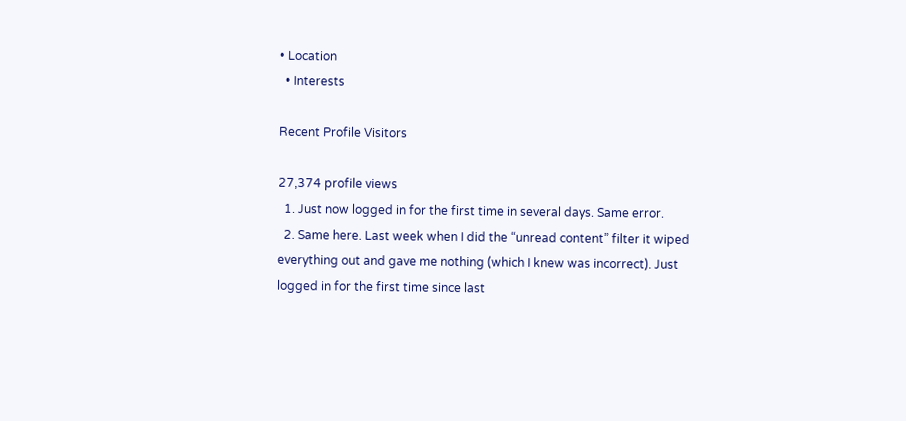• Location
  • Interests

Recent Profile Visitors

27,374 profile views
  1. Just now logged in for the first time in several days. Same error.
  2. Same here. Last week when I did the “unread content” filter it wiped everything out and gave me nothing (which I knew was incorrect). Just logged in for the first time since last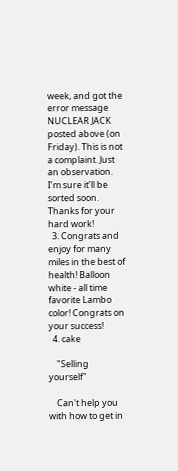week, and got the error message NUCLEAR JACK posted above (on Friday). This is not a complaint. Just an observation. I’m sure it’ll be sorted soon. Thanks for your hard work!
  3. Congrats and enjoy for many miles in the best of health! Balloon white - all time favorite Lambo color! Congrats on your success!
  4. cake

    "Selling yourself"

    Can't help you with how to get in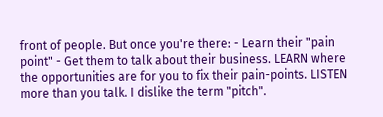front of people. But once you're there: - Learn their "pain point" - Get them to talk about their business. LEARN where the opportunities are for you to fix their pain-points. LISTEN more than you talk. I dislike the term "pitch".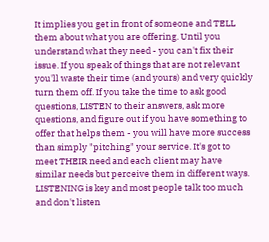It implies you get in front of someone and TELL them about what you are offering. Until you understand what they need - you can't fix their issue. If you speak of things that are not relevant you'll waste their time (and yours) and very quickly turn them off. If you take the time to ask good questions, LISTEN to their answers, ask more questions, and figure out if you have something to offer that helps them - you will have more success than simply "pitching" your service. It's got to meet THEIR need and each client may have similar needs but perceive them in different ways. LISTENING is key and most people talk too much and don't listen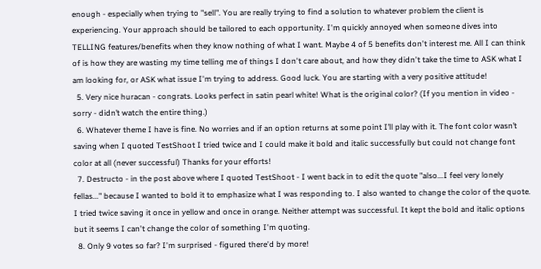enough - especially when trying to "sell". You are really trying to find a solution to whatever problem the client is experiencing. Your approach should be tailored to each opportunity. I'm quickly annoyed when someone dives into TELLING features/benefits when they know nothing of what I want. Maybe 4 of 5 benefits don't interest me. All I can think of is how they are wasting my time telling me of things I don't care about, and how they didn't take the time to ASK what I am looking for, or ASK what issue I'm trying to address. Good luck. You are starting with a very positive attitude!
  5. Very nice huracan - congrats. Looks perfect in satin pearl white! What is the original color? (If you mention in video - sorry - didn’t watch the entire thing.)
  6. Whatever theme I have is fine. No worries and if an option returns at some point I’ll play with it. The font color wasn’t saving when I quoted TestShoot I tried twice and I could make it bold and italic successfully but could not change font color at all (never successful) Thanks for your efforts!
  7. Destructo - in the post above where I quoted TestShoot - I went back in to edit the quote "also...I feel very lonely fellas..." because I wanted to bold it to emphasize what I was responding to. I also wanted to change the color of the quote. I tried twice saving it once in yellow and once in orange. Neither attempt was successful. It kept the bold and italic options but it seems I can't change the color of something I'm quoting.
  8. Only 9 votes so far? I'm surprised - figured there'd by more!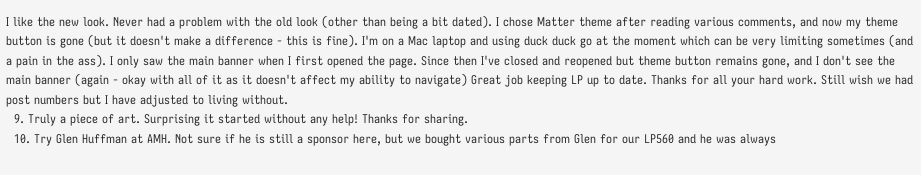I like the new look. Never had a problem with the old look (other than being a bit dated). I chose Matter theme after reading various comments, and now my theme button is gone (but it doesn't make a difference - this is fine). I'm on a Mac laptop and using duck duck go at the moment which can be very limiting sometimes (and a pain in the ass). I only saw the main banner when I first opened the page. Since then I've closed and reopened but theme button remains gone, and I don't see the main banner (again - okay with all of it as it doesn't affect my ability to navigate) Great job keeping LP up to date. Thanks for all your hard work. Still wish we had post numbers but I have adjusted to living without.
  9. Truly a piece of art. Surprising it started without any help! Thanks for sharing.
  10. Try Glen Huffman at AMH. Not sure if he is still a sponsor here, but we bought various parts from Glen for our LP560 and he was always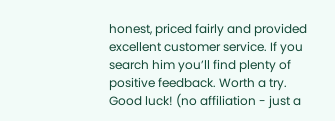honest, priced fairly and provided excellent customer service. If you search him you’ll find plenty of positive feedback. Worth a try. Good luck! (no affiliation - just a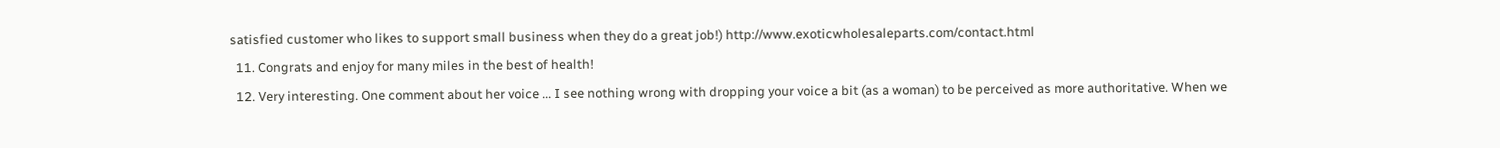satisfied customer who likes to support small business when they do a great job!) http://www.exoticwholesaleparts.com/contact.html
  11. Congrats and enjoy for many miles in the best of health!
  12. Very interesting. One comment about her voice ... I see nothing wrong with dropping your voice a bit (as a woman) to be perceived as more authoritative. When we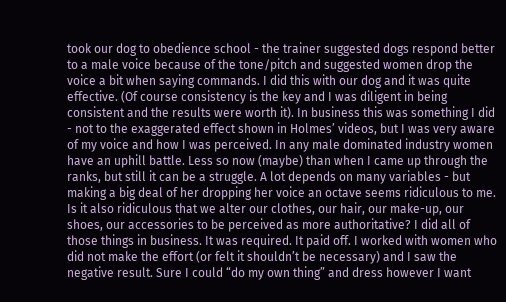took our dog to obedience school - the trainer suggested dogs respond better to a male voice because of the tone/pitch and suggested women drop the voice a bit when saying commands. I did this with our dog and it was quite effective. (Of course consistency is the key and I was diligent in being consistent and the results were worth it). In business this was something I did - not to the exaggerated effect shown in Holmes’ videos, but I was very aware of my voice and how I was perceived. In any male dominated industry women have an uphill battle. Less so now (maybe) than when I came up through the ranks, but still it can be a struggle. A lot depends on many variables - but making a big deal of her dropping her voice an octave seems ridiculous to me. Is it also ridiculous that we alter our clothes, our hair, our make-up, our shoes, our accessories to be perceived as more authoritative? I did all of those things in business. It was required. It paid off. I worked with women who did not make the effort (or felt it shouldn’t be necessary) and I saw the negative result. Sure I could “do my own thing” and dress however I want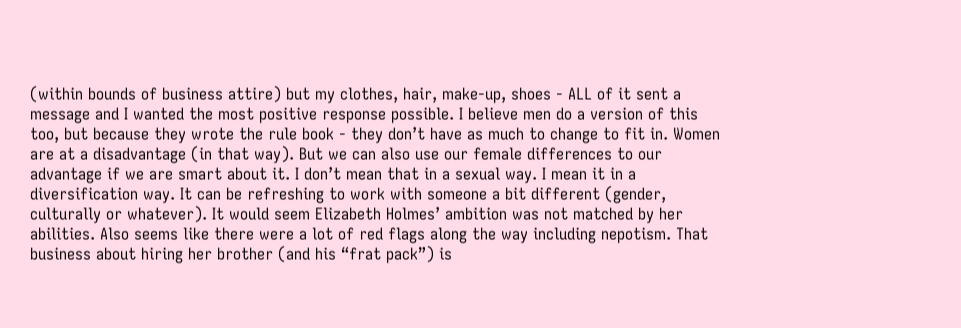(within bounds of business attire) but my clothes, hair, make-up, shoes - ALL of it sent a message and I wanted the most positive response possible. I believe men do a version of this too, but because they wrote the rule book - they don’t have as much to change to fit in. Women are at a disadvantage (in that way). But we can also use our female differences to our advantage if we are smart about it. I don’t mean that in a sexual way. I mean it in a diversification way. It can be refreshing to work with someone a bit different (gender, culturally or whatever). It would seem Elizabeth Holmes’ ambition was not matched by her abilities. Also seems like there were a lot of red flags along the way including nepotism. That business about hiring her brother (and his “frat pack”) is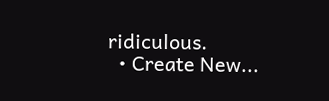ridiculous.
  • Create New...